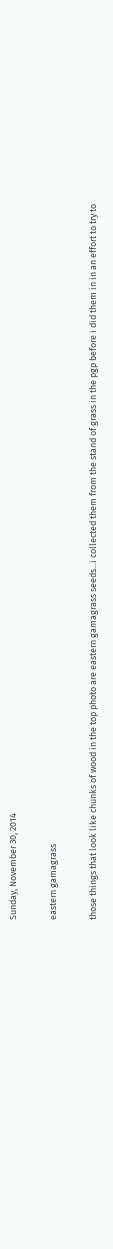Sunday, November 30, 2014

eastern gamagrass

those things that look like chunks of wood in the top photo are eastern gamagrass seeds...i collected them from the stand of grass in the pgp before i did them in in an effort to try to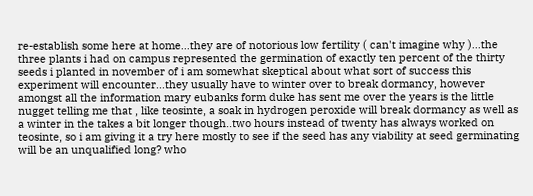re-establish some here at home...they are of notorious low fertility ( can't imagine why )...the three plants i had on campus represented the germination of exactly ten percent of the thirty seeds i planted in november of i am somewhat skeptical about what sort of success this experiment will encounter...they usually have to winter over to break dormancy, however amongst all the information mary eubanks form duke has sent me over the years is the little nugget telling me that , like teosinte, a soak in hydrogen peroxide will break dormancy as well as a winter in the takes a bit longer though..two hours instead of twenty has always worked on teosinte, so i am giving it a try here mostly to see if the seed has any viability at seed germinating will be an unqualified long? who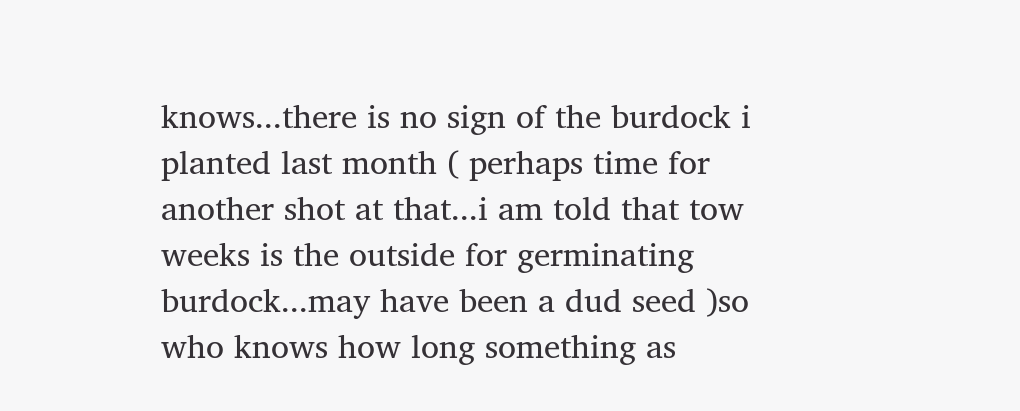knows...there is no sign of the burdock i planted last month ( perhaps time for another shot at that...i am told that tow weeks is the outside for germinating burdock...may have been a dud seed )so who knows how long something as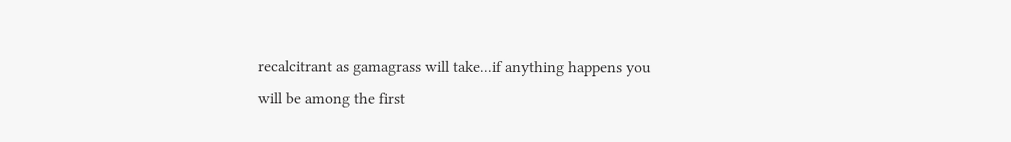recalcitrant as gamagrass will take...if anything happens you will be among the first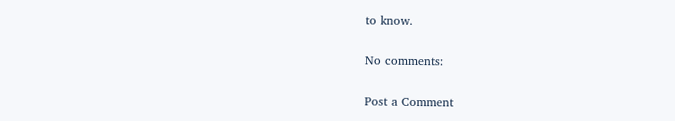to know.

No comments:

Post a Comment